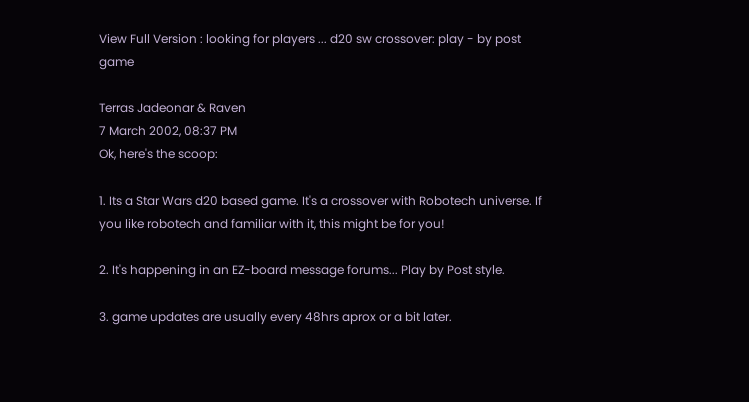View Full Version : looking for players ... d20 sw crossover: play - by post game

Terras Jadeonar & Raven
7 March 2002, 08:37 PM
Ok, here's the scoop:

1. Its a Star Wars d20 based game. It's a crossover with Robotech universe. If you like robotech and familiar with it, this might be for you!

2. It's happening in an EZ-board message forums... Play by Post style.

3. game updates are usually every 48hrs aprox or a bit later.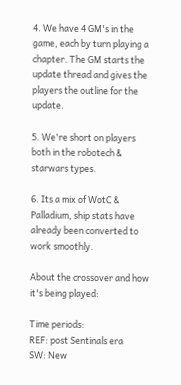4. We have 4 GM's in the game, each by turn playing a chapter. The GM starts the update thread and gives the players the outline for the update.

5. We're short on players both in the robotech & starwars types.

6. Its a mix of WotC & Palladium, ship stats have already been converted to work smoothly.

About the crossover and how it's being played:

Time periods:
REF: post Sentinals era
SW: New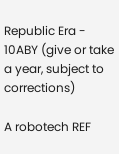Republic Era - 10ABY (give or take a year, subject to corrections)

A robotech REF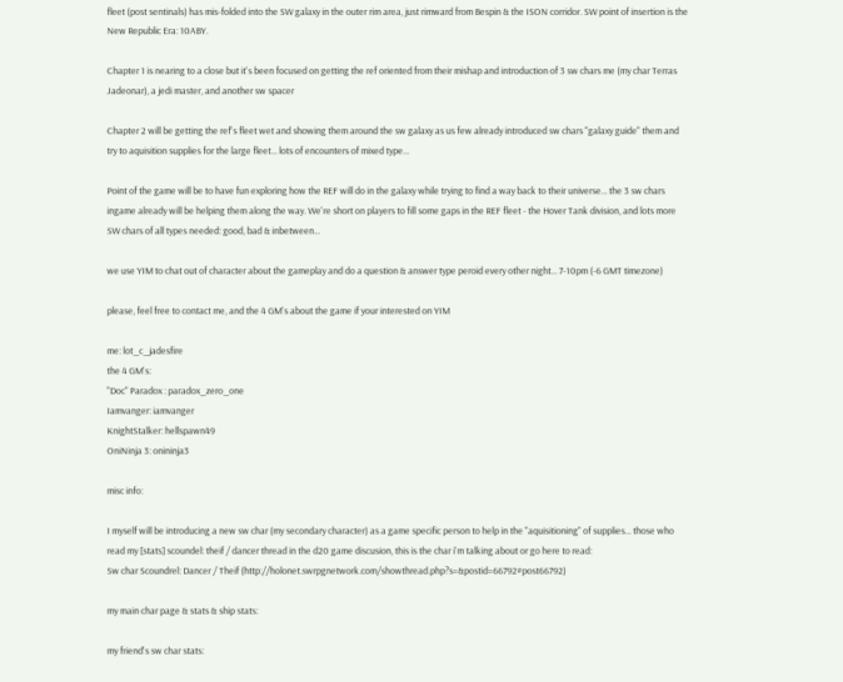fleet (post sentinals) has mis-folded into the SW galaxy in the outer rim area, just rimward from Bespin & the ISON corridor. SW point of insertion is the New Republic Era: 10ABY.

Chapter 1 is nearing to a close but it's been focused on getting the ref oriented from their mishap and introduction of 3 sw chars me (my char Terras Jadeonar), a jedi master, and another sw spacer

Chapter 2 will be getting the ref's fleet wet and showing them around the sw galaxy as us few already introduced sw chars "galaxy guide" them and try to aquisition supplies for the large fleet... lots of encounters of mixed type...

Point of the game will be to have fun exploring how the REF will do in the galaxy while trying to find a way back to their universe... the 3 sw chars ingame already will be helping them along the way. We're short on players to fill some gaps in the REF fleet - the Hover Tank division, and lots more SW chars of all types needed: good, bad & inbetween...

we use YIM to chat out of character about the gameplay and do a question & answer type peroid every other night... 7-10pm (-6 GMT timezone)

please, feel free to contact me, and the 4 GM's about the game if your interested on YIM

me: lot_c_jadesfire
the 4 GM's:
"Doc" Paradox : paradox_zero_one
Iamvanger: iamvanger
KnightStalker: hellspawn49
OniNinja 3: onininja3

misc info:

I myself will be introducing a new sw char (my secondary character) as a game specific person to help in the "aquisitioning" of supplies... those who read my [stats] scoundel: theif / dancer thread in the d20 game discusion, this is the char i'm talking about or go here to read:
Sw char Scoundrel: Dancer / Theif (http://holonet.swrpgnetwork.com/showthread.php?s=&postid=66792#post66792)

my main char page & stats & ship stats:

my friend's sw char stats: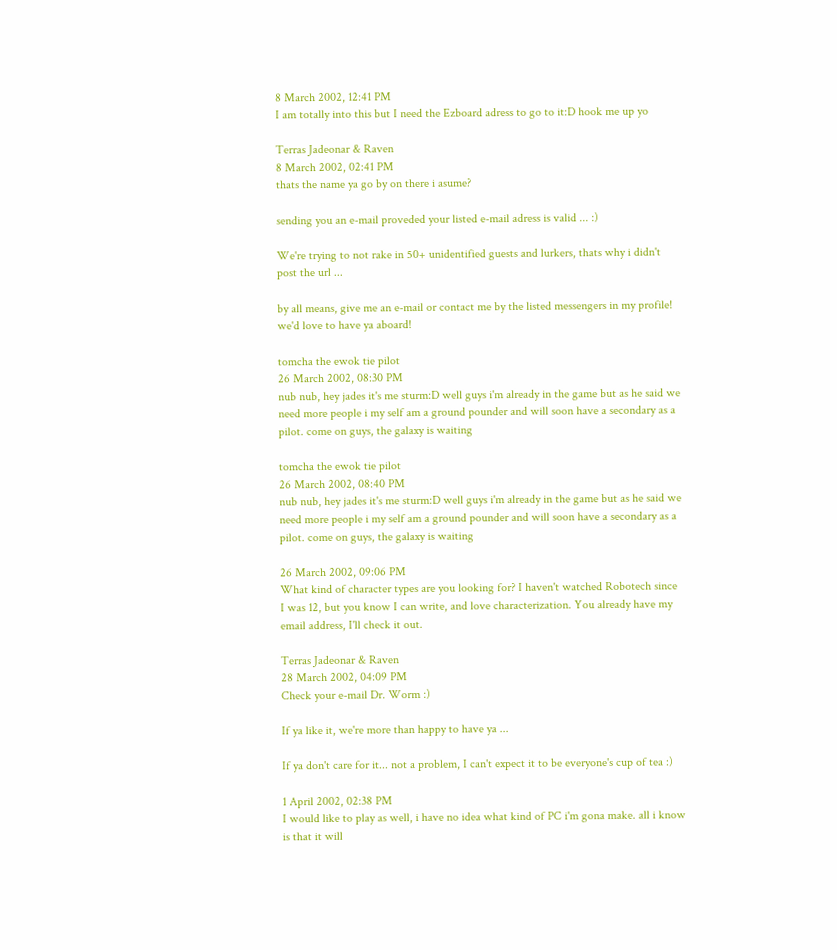8 March 2002, 12:41 PM
I am totally into this but I need the Ezboard adress to go to it:D hook me up yo

Terras Jadeonar & Raven
8 March 2002, 02:41 PM
thats the name ya go by on there i asume?

sending you an e-mail proveded your listed e-mail adress is valid ... :)

We're trying to not rake in 50+ unidentified guests and lurkers, thats why i didn't post the url ...

by all means, give me an e-mail or contact me by the listed messengers in my profile! we'd love to have ya aboard!

tomcha the ewok tie pilot
26 March 2002, 08:30 PM
nub nub, hey jades it's me sturm:D well guys i'm already in the game but as he said we need more people i my self am a ground pounder and will soon have a secondary as a pilot. come on guys, the galaxy is waiting

tomcha the ewok tie pilot
26 March 2002, 08:40 PM
nub nub, hey jades it's me sturm:D well guys i'm already in the game but as he said we need more people i my self am a ground pounder and will soon have a secondary as a pilot. come on guys, the galaxy is waiting

26 March 2002, 09:06 PM
What kind of character types are you looking for? I haven't watched Robotech since I was 12, but you know I can write, and love characterization. You already have my email address, I'll check it out.

Terras Jadeonar & Raven
28 March 2002, 04:09 PM
Check your e-mail Dr. Worm :)

If ya like it, we're more than happy to have ya ...

If ya don't care for it... not a problem, I can't expect it to be everyone's cup of tea :)

1 April 2002, 02:38 PM
I would like to play as well, i have no idea what kind of PC i'm gona make. all i know is that it will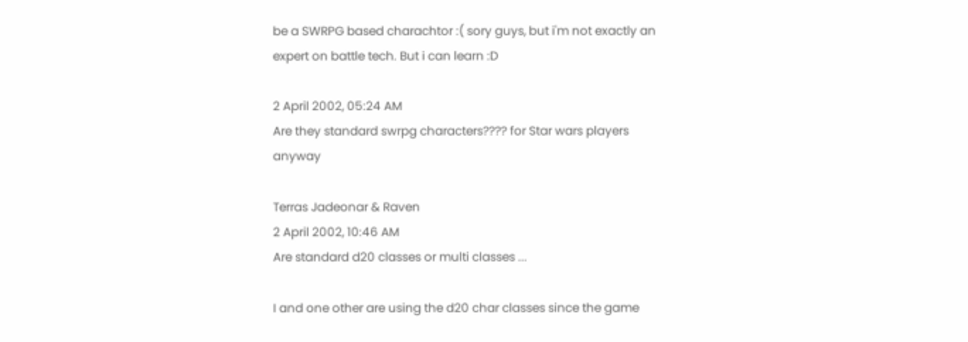be a SWRPG based charachtor :( sory guys, but i'm not exactly an expert on battle tech. But i can learn :D

2 April 2002, 05:24 AM
Are they standard swrpg characters???? for Star wars players anyway

Terras Jadeonar & Raven
2 April 2002, 10:46 AM
Are standard d20 classes or multi classes ...

I and one other are using the d20 char classes since the game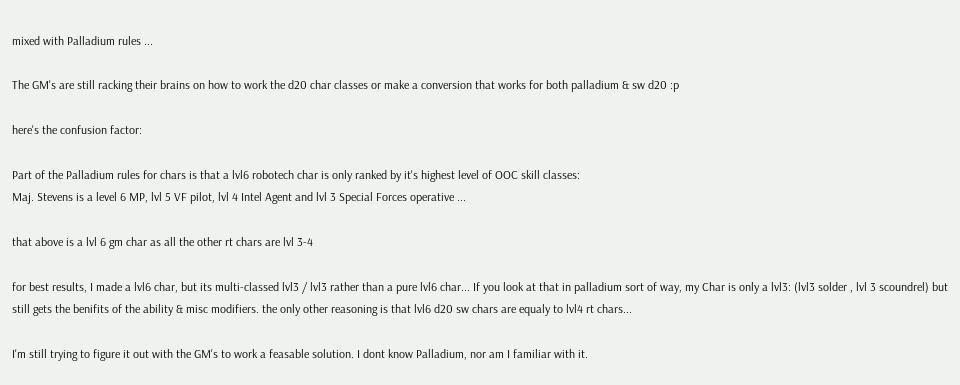mixed with Palladium rules ...

The GM's are still racking their brains on how to work the d20 char classes or make a conversion that works for both palladium & sw d20 :p

here's the confusion factor:

Part of the Palladium rules for chars is that a lvl6 robotech char is only ranked by it's highest level of OOC skill classes:
Maj. Stevens is a level 6 MP, lvl 5 VF pilot, lvl 4 Intel Agent and lvl 3 Special Forces operative ...

that above is a lvl 6 gm char as all the other rt chars are lvl 3-4

for best results, I made a lvl6 char, but its multi-classed lvl3 / lvl3 rather than a pure lvl6 char... If you look at that in palladium sort of way, my Char is only a lvl3: (lvl3 solder , lvl 3 scoundrel) but still gets the benifits of the ability & misc modifiers. the only other reasoning is that lvl6 d20 sw chars are equaly to lvl4 rt chars...

I'm still trying to figure it out with the GM's to work a feasable solution. I dont know Palladium, nor am I familiar with it.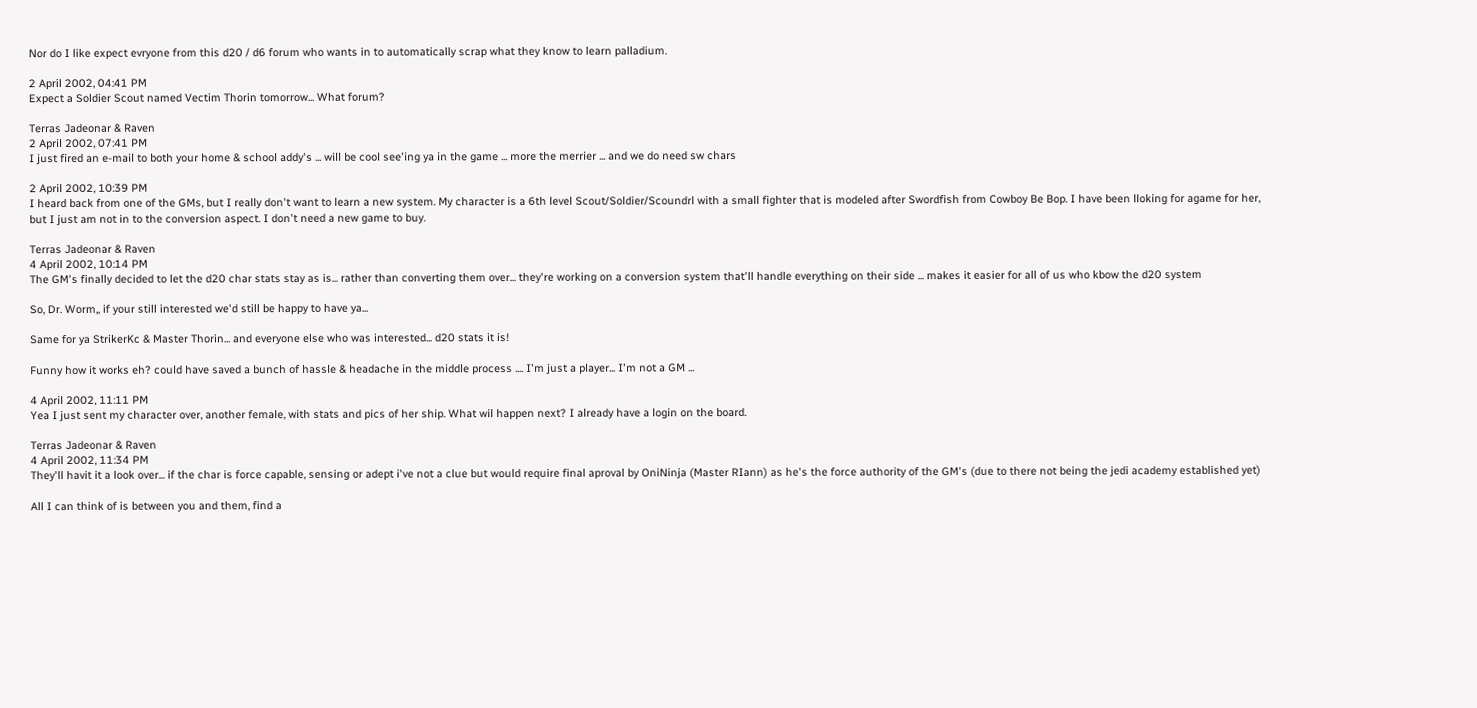Nor do I like expect evryone from this d20 / d6 forum who wants in to automatically scrap what they know to learn palladium.

2 April 2002, 04:41 PM
Expect a Soldier Scout named Vectim Thorin tomorrow... What forum?

Terras Jadeonar & Raven
2 April 2002, 07:41 PM
I just fired an e-mail to both your home & school addy's ... will be cool see'ing ya in the game ... more the merrier ... and we do need sw chars

2 April 2002, 10:39 PM
I heard back from one of the GMs, but I really don't want to learn a new system. My character is a 6th level Scout/Soldier/Scoundrl with a small fighter that is modeled after Swordfish from Cowboy Be Bop. I have been lloking for agame for her, but I just am not in to the conversion aspect. I don't need a new game to buy.

Terras Jadeonar & Raven
4 April 2002, 10:14 PM
The GM's finally decided to let the d20 char stats stay as is... rather than converting them over... they're working on a conversion system that'll handle everything on their side ... makes it easier for all of us who kbow the d20 system

So, Dr. Worm,, if your still interested we'd still be happy to have ya...

Same for ya StrikerKc & Master Thorin... and everyone else who was interested... d20 stats it is!

Funny how it works eh? could have saved a bunch of hassle & headache in the middle process .... I'm just a player... I'm not a GM ...

4 April 2002, 11:11 PM
Yea I just sent my character over, another female, with stats and pics of her ship. What wil happen next? I already have a login on the board.

Terras Jadeonar & Raven
4 April 2002, 11:34 PM
They'll havit it a look over... if the char is force capable, sensing or adept i've not a clue but would require final aproval by OniNinja (Master RIann) as he's the force authority of the GM's (due to there not being the jedi academy established yet)

All I can think of is between you and them, find a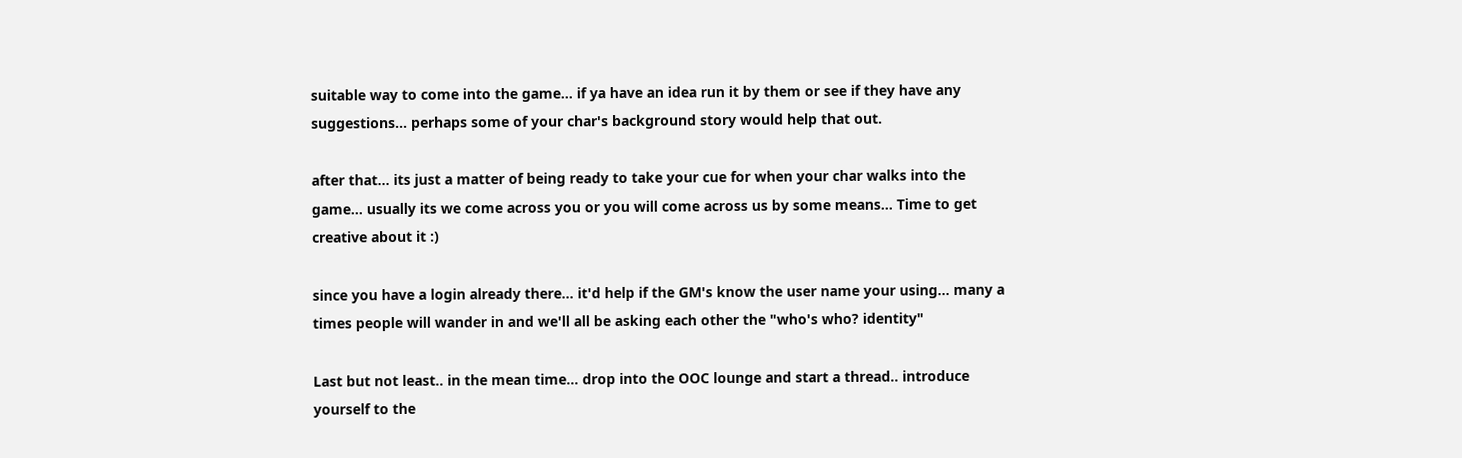suitable way to come into the game... if ya have an idea run it by them or see if they have any suggestions... perhaps some of your char's background story would help that out.

after that... its just a matter of being ready to take your cue for when your char walks into the game... usually its we come across you or you will come across us by some means... Time to get creative about it :)

since you have a login already there... it'd help if the GM's know the user name your using... many a times people will wander in and we'll all be asking each other the "who's who? identity"

Last but not least.. in the mean time... drop into the OOC lounge and start a thread.. introduce yourself to the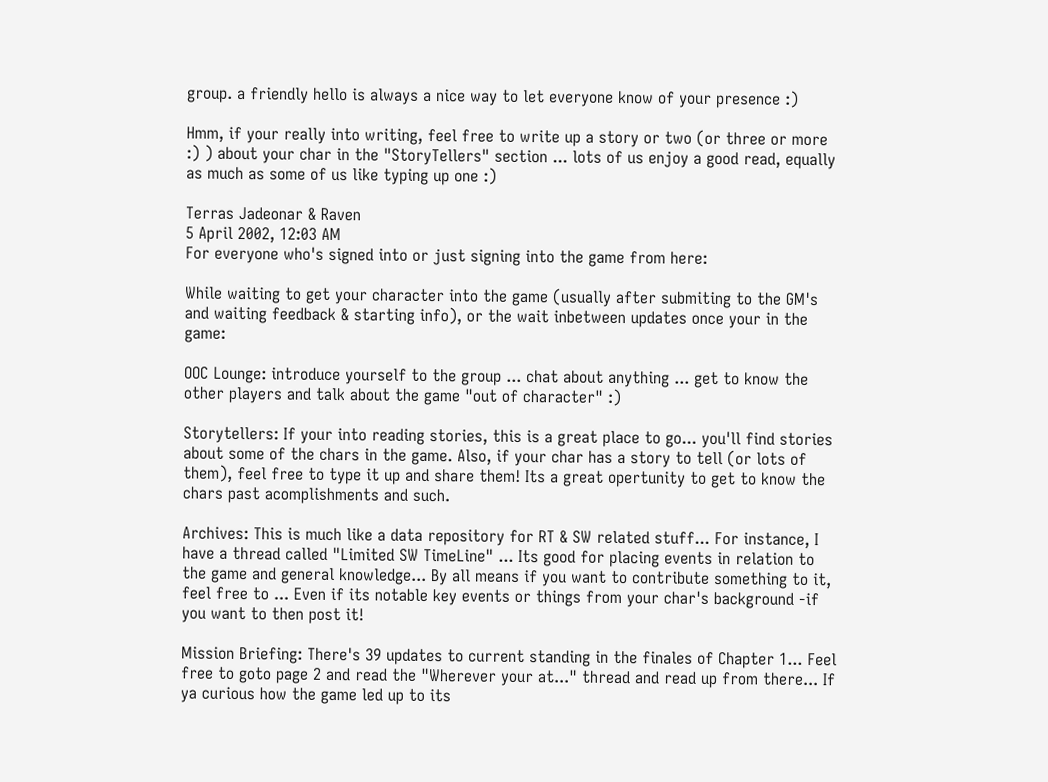group. a friendly hello is always a nice way to let everyone know of your presence :)

Hmm, if your really into writing, feel free to write up a story or two (or three or more :) ) about your char in the "StoryTellers" section ... lots of us enjoy a good read, equally as much as some of us like typing up one :)

Terras Jadeonar & Raven
5 April 2002, 12:03 AM
For everyone who's signed into or just signing into the game from here:

While waiting to get your character into the game (usually after submiting to the GM's and waiting feedback & starting info), or the wait inbetween updates once your in the game:

OOC Lounge: introduce yourself to the group ... chat about anything ... get to know the other players and talk about the game "out of character" :)

Storytellers: If your into reading stories, this is a great place to go... you'll find stories about some of the chars in the game. Also, if your char has a story to tell (or lots of them), feel free to type it up and share them! Its a great opertunity to get to know the chars past acomplishments and such.

Archives: This is much like a data repository for RT & SW related stuff... For instance, I have a thread called "Limited SW TimeLine" ... Its good for placing events in relation to the game and general knowledge... By all means if you want to contribute something to it, feel free to ... Even if its notable key events or things from your char's background -if you want to then post it!

Mission Briefing: There's 39 updates to current standing in the finales of Chapter 1... Feel free to goto page 2 and read the "Wherever your at..." thread and read up from there... If ya curious how the game led up to its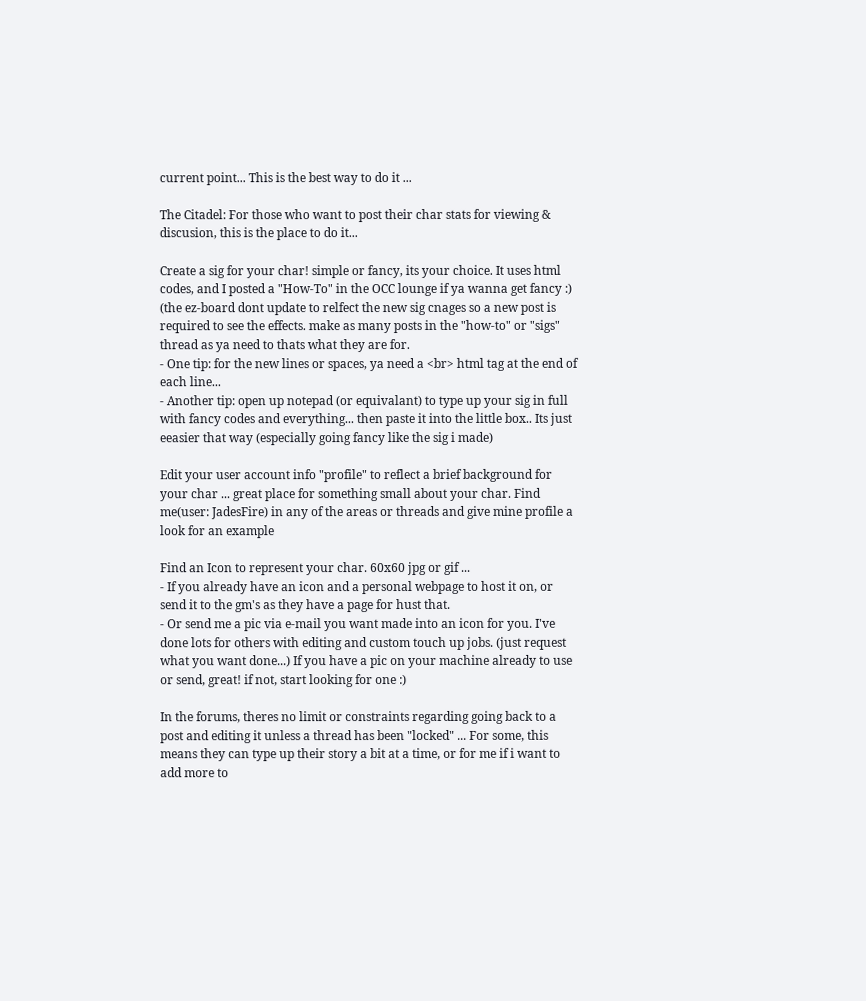current point... This is the best way to do it ...

The Citadel: For those who want to post their char stats for viewing & discusion, this is the place to do it...

Create a sig for your char! simple or fancy, its your choice. It uses html codes, and I posted a "How-To" in the OCC lounge if ya wanna get fancy :) (the ez-board dont update to relfect the new sig cnages so a new post is required to see the effects. make as many posts in the "how-to" or "sigs" thread as ya need to thats what they are for.
- One tip: for the new lines or spaces, ya need a <br> html tag at the end of each line...
- Another tip: open up notepad (or equivalant) to type up your sig in full with fancy codes and everything... then paste it into the little box.. Its just eeasier that way (especially going fancy like the sig i made)

Edit your user account info "profile" to reflect a brief background for your char ... great place for something small about your char. Find me(user: JadesFire) in any of the areas or threads and give mine profile a look for an example

Find an Icon to represent your char. 60x60 jpg or gif ...
- If you already have an icon and a personal webpage to host it on, or send it to the gm's as they have a page for hust that.
- Or send me a pic via e-mail you want made into an icon for you. I've done lots for others with editing and custom touch up jobs. (just request what you want done...) If you have a pic on your machine already to use or send, great! if not, start looking for one :)

In the forums, theres no limit or constraints regarding going back to a post and editing it unless a thread has been "locked" ... For some, this means they can type up their story a bit at a time, or for me if i want to add more to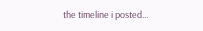the timeline i posted...